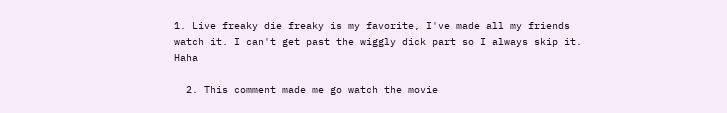1. Live freaky die freaky is my favorite, I've made all my friends watch it. I can't get past the wiggly dick part so I always skip it. Haha

  2. This comment made me go watch the movie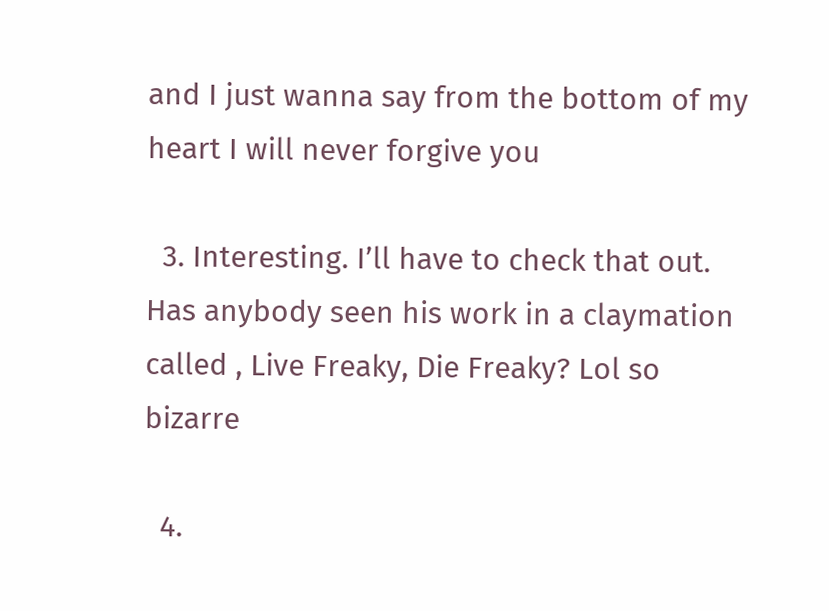and I just wanna say from the bottom of my heart I will never forgive you

  3. Interesting. I’ll have to check that out. Has anybody seen his work in a claymation called , Live Freaky, Die Freaky? Lol so bizarre

  4.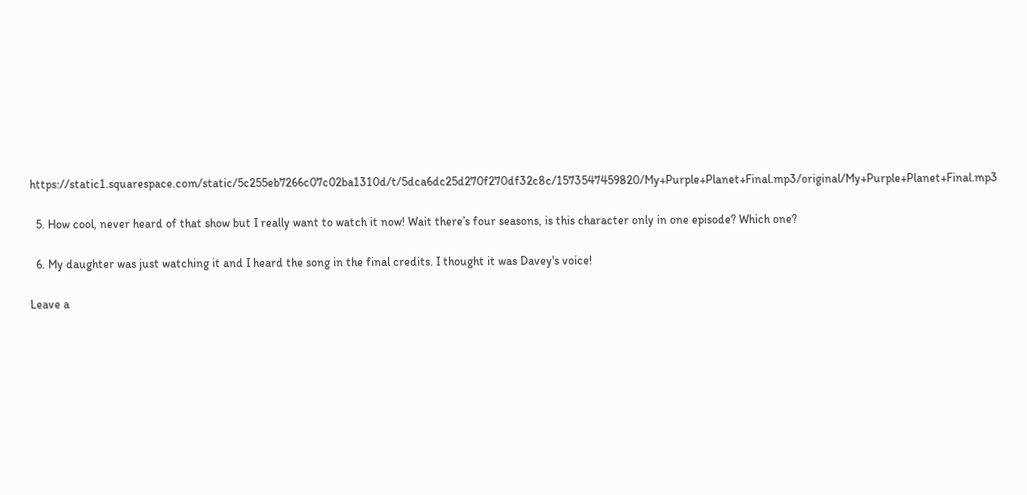https://static1.squarespace.com/static/5c255eb7266c07c02ba1310d/t/5dca6dc25d270f270df32c8c/1573547459820/My+Purple+Planet+Final.mp3/original/My+Purple+Planet+Final.mp3

  5. How cool, never heard of that show but I really want to watch it now! Wait there’s four seasons, is this character only in one episode? Which one?

  6. My daughter was just watching it and I heard the song in the final credits. I thought it was Davey's voice!

Leave a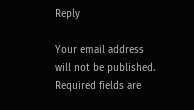Reply

Your email address will not be published. Required fields are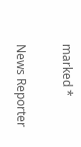marked *

News Reporter